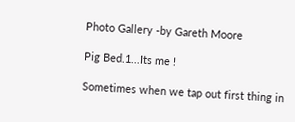Photo Gallery -by Gareth Moore

Pig Bed.1...Its me !

Sometimes when we tap out first thing in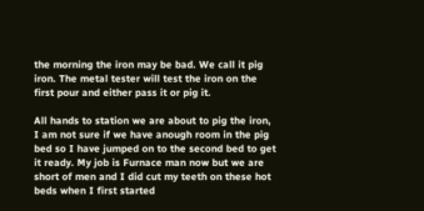the morning the iron may be bad. We call it pig iron. The metal tester will test the iron on the first pour and either pass it or pig it.

All hands to station we are about to pig the iron, I am not sure if we have anough room in the pig bed so I have jumped on to the second bed to get it ready. My job is Furnace man now but we are short of men and I did cut my teeth on these hot beds when I first started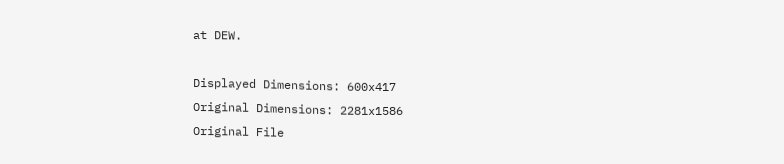at DEW.

Displayed Dimensions: 600x417
Original Dimensions: 2281x1586
Original File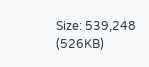Size: 539,248 (526KB)